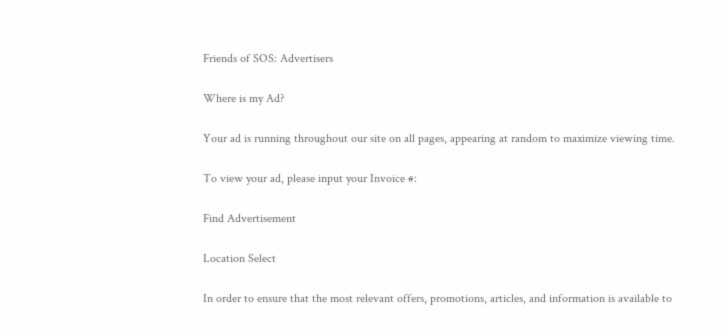Friends of SOS: Advertisers

Where is my Ad?

Your ad is running throughout our site on all pages, appearing at random to maximize viewing time.

To view your ad, please input your Invoice #:

Find Advertisement

Location Select

In order to ensure that the most relevant offers, promotions, articles, and information is available to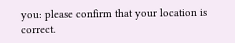you: please confirm that your location is correct.